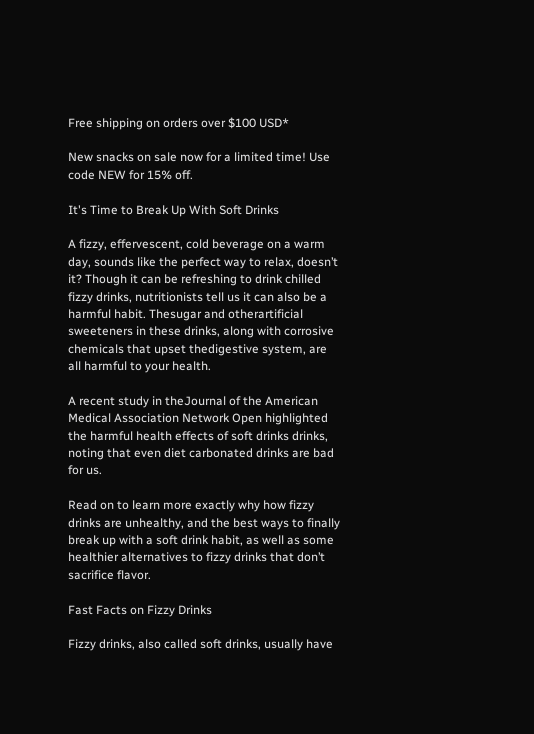Free shipping on orders over $100 USD*

New snacks on sale now for a limited time! Use code NEW for 15% off.

It's Time to Break Up With Soft Drinks

A fizzy, effervescent, cold beverage on a warm day, sounds like the perfect way to relax, doesn’t it? Though it can be refreshing to drink chilled fizzy drinks, nutritionists tell us it can also be a harmful habit. Thesugar and otherartificial sweeteners in these drinks, along with corrosive chemicals that upset thedigestive system, are all harmful to your health.

A recent study in theJournal of the American Medical Association Network Open highlighted the harmful health effects of soft drinks drinks, noting that even diet carbonated drinks are bad for us.

Read on to learn more exactly why how fizzy drinks are unhealthy, and the best ways to finally break up with a soft drink habit, as well as some healthier alternatives to fizzy drinks that don’t sacrifice flavor.

Fast Facts on Fizzy Drinks

Fizzy drinks, also called soft drinks, usually have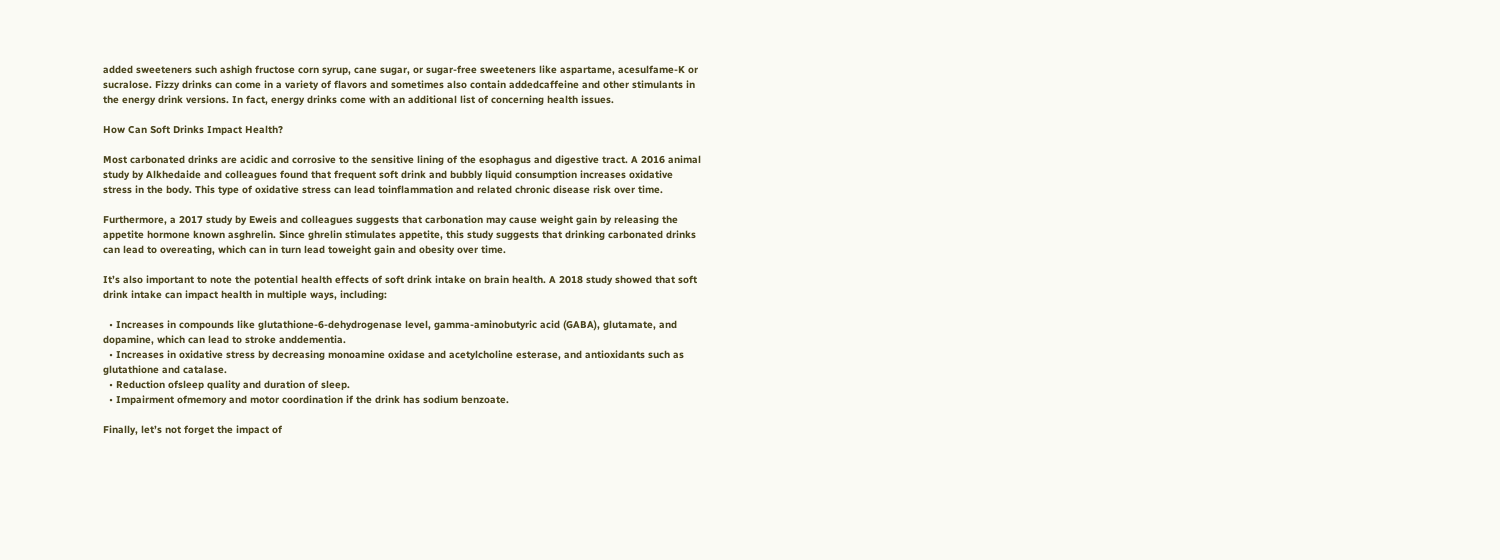added sweeteners such ashigh fructose corn syrup, cane sugar, or sugar-free sweeteners like aspartame, acesulfame-K or sucralose. Fizzy drinks can come in a variety of flavors and sometimes also contain addedcaffeine and other stimulants in the energy drink versions. In fact, energy drinks come with an additional list of concerning health issues.

How Can Soft Drinks Impact Health?

Most carbonated drinks are acidic and corrosive to the sensitive lining of the esophagus and digestive tract. A 2016 animal study by Alkhedaide and colleagues found that frequent soft drink and bubbly liquid consumption increases oxidative stress in the body. This type of oxidative stress can lead toinflammation and related chronic disease risk over time.

Furthermore, a 2017 study by Eweis and colleagues suggests that carbonation may cause weight gain by releasing the appetite hormone known asghrelin. Since ghrelin stimulates appetite, this study suggests that drinking carbonated drinks can lead to overeating, which can in turn lead toweight gain and obesity over time.

It’s also important to note the potential health effects of soft drink intake on brain health. A 2018 study showed that soft drink intake can impact health in multiple ways, including:

  • Increases in compounds like glutathione-6-dehydrogenase level, gamma-aminobutyric acid (GABA), glutamate, and dopamine, which can lead to stroke anddementia.
  • Increases in oxidative stress by decreasing monoamine oxidase and acetylcholine esterase, and antioxidants such as glutathione and catalase.
  • Reduction ofsleep quality and duration of sleep.
  • Impairment ofmemory and motor coordination if the drink has sodium benzoate.

Finally, let’s not forget the impact of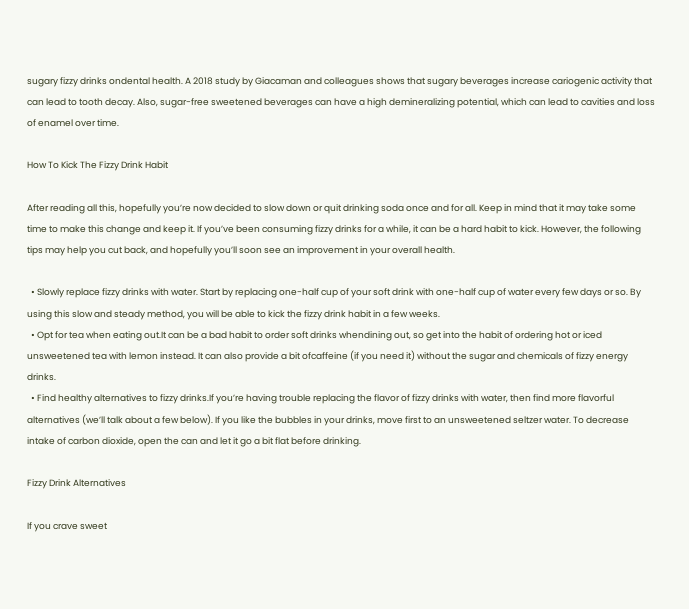sugary fizzy drinks ondental health. A 2018 study by Giacaman and colleagues shows that sugary beverages increase cariogenic activity that can lead to tooth decay. Also, sugar-free sweetened beverages can have a high demineralizing potential, which can lead to cavities and loss of enamel over time.

How To Kick The Fizzy Drink Habit

After reading all this, hopefully you’re now decided to slow down or quit drinking soda once and for all. Keep in mind that it may take some time to make this change and keep it. If you’ve been consuming fizzy drinks for a while, it can be a hard habit to kick. However, the following tips may help you cut back, and hopefully you’ll soon see an improvement in your overall health.

  • Slowly replace fizzy drinks with water. Start by replacing one-half cup of your soft drink with one-half cup of water every few days or so. By using this slow and steady method, you will be able to kick the fizzy drink habit in a few weeks.
  • Opt for tea when eating out.It can be a bad habit to order soft drinks whendining out, so get into the habit of ordering hot or iced unsweetened tea with lemon instead. It can also provide a bit ofcaffeine (if you need it) without the sugar and chemicals of fizzy energy drinks.
  • Find healthy alternatives to fizzy drinks.If you’re having trouble replacing the flavor of fizzy drinks with water, then find more flavorful alternatives (we’ll talk about a few below). If you like the bubbles in your drinks, move first to an unsweetened seltzer water. To decrease intake of carbon dioxide, open the can and let it go a bit flat before drinking.

Fizzy Drink Alternatives

If you crave sweet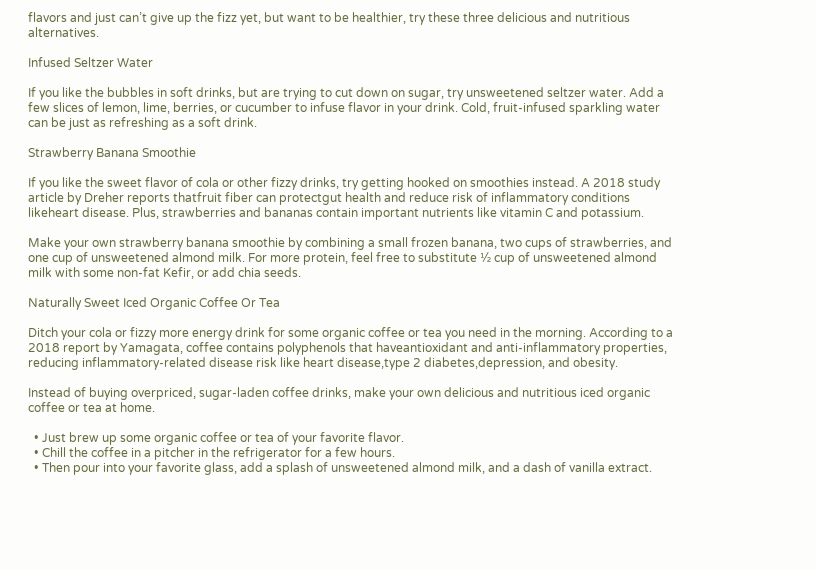flavors and just can’t give up the fizz yet, but want to be healthier, try these three delicious and nutritious alternatives.

Infused Seltzer Water

If you like the bubbles in soft drinks, but are trying to cut down on sugar, try unsweetened seltzer water. Add a few slices of lemon, lime, berries, or cucumber to infuse flavor in your drink. Cold, fruit-infused sparkling water can be just as refreshing as a soft drink.

Strawberry Banana Smoothie

If you like the sweet flavor of cola or other fizzy drinks, try getting hooked on smoothies instead. A 2018 study article by Dreher reports thatfruit fiber can protectgut health and reduce risk of inflammatory conditions likeheart disease. Plus, strawberries and bananas contain important nutrients like vitamin C and potassium.

Make your own strawberry banana smoothie by combining a small frozen banana, two cups of strawberries, and one cup of unsweetened almond milk. For more protein, feel free to substitute ½ cup of unsweetened almond milk with some non-fat Kefir, or add chia seeds.

Naturally Sweet Iced Organic Coffee Or Tea

Ditch your cola or fizzy more energy drink for some organic coffee or tea you need in the morning. According to a 2018 report by Yamagata, coffee contains polyphenols that haveantioxidant and anti-inflammatory properties, reducing inflammatory-related disease risk like heart disease,type 2 diabetes,depression, and obesity.

Instead of buying overpriced, sugar-laden coffee drinks, make your own delicious and nutritious iced organic coffee or tea at home.

  • Just brew up some organic coffee or tea of your favorite flavor.
  • Chill the coffee in a pitcher in the refrigerator for a few hours.
  • Then pour into your favorite glass, add a splash of unsweetened almond milk, and a dash of vanilla extract.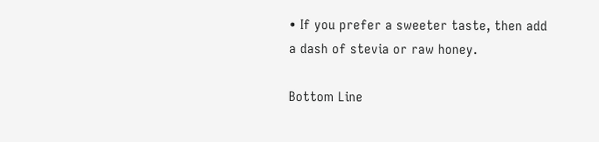• If you prefer a sweeter taste, then add a dash of stevia or raw honey.

Bottom Line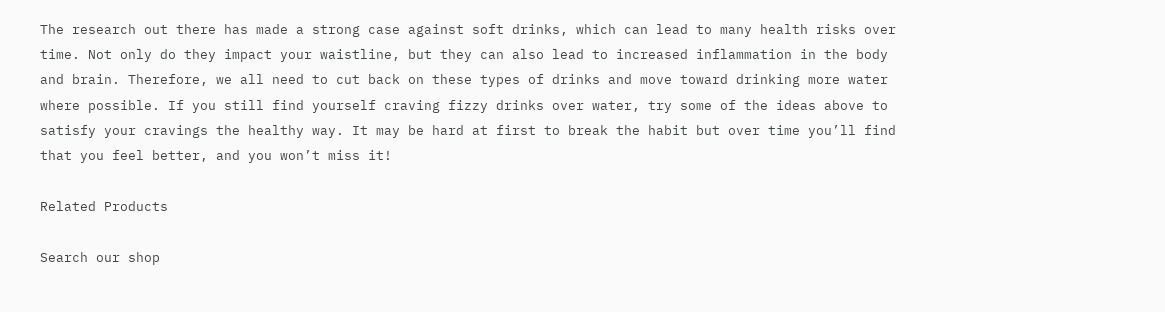The research out there has made a strong case against soft drinks, which can lead to many health risks over time. Not only do they impact your waistline, but they can also lead to increased inflammation in the body and brain. Therefore, we all need to cut back on these types of drinks and move toward drinking more water where possible. If you still find yourself craving fizzy drinks over water, try some of the ideas above to satisfy your cravings the healthy way. It may be hard at first to break the habit but over time you’ll find that you feel better, and you won’t miss it!

Related Products

Search our shop